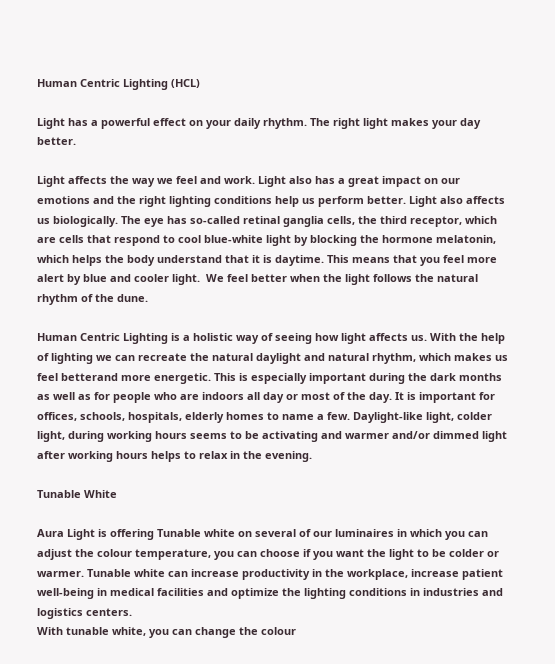Human Centric Lighting (HCL)

Light has a powerful effect on your daily rhythm. The right light makes your day better.

Light affects the way we feel and work. Light also has a great impact on our emotions and the right lighting conditions help us perform better. Light also affects us biologically. The eye has so-called retinal ganglia cells, the third receptor, which are cells that respond to cool blue-white light by blocking the hormone melatonin, which helps the body understand that it is daytime. This means that you feel more alert by blue and cooler light.  We feel better when the light follows the natural rhythm of the dune.

Human Centric Lighting is a holistic way of seeing how light affects us. With the help of lighting we can recreate the natural daylight and natural rhythm, which makes us feel betterand more energetic. This is especially important during the dark months as well as for people who are indoors all day or most of the day. It is important for offices, schools, hospitals, elderly homes to name a few. Daylight-like light, colder light, during working hours seems to be activating and warmer and/or dimmed light after working hours helps to relax in the evening.

Tunable White

Aura Light is offering Tunable white on several of our luminaires in which you can adjust the colour temperature, you can choose if you want the light to be colder or warmer. Tunable white can increase productivity in the workplace, increase patient well-being in medical facilities and optimize the lighting conditions in industries and logistics centers.
With tunable white, you can change the colour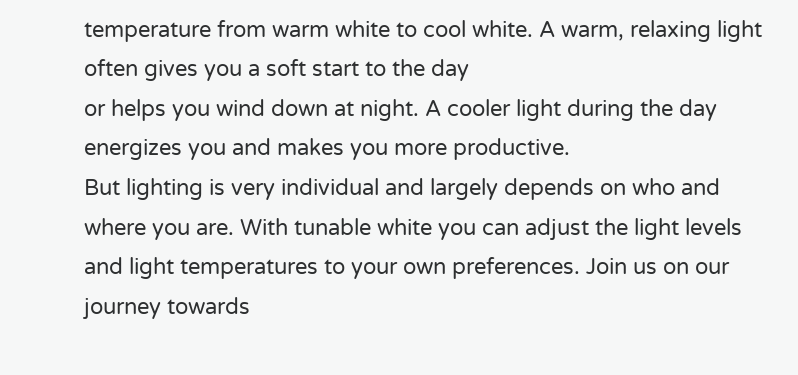temperature from warm white to cool white. A warm, relaxing light often gives you a soft start to the day
or helps you wind down at night. A cooler light during the day energizes you and makes you more productive.
But lighting is very individual and largely depends on who and where you are. With tunable white you can adjust the light levels and light temperatures to your own preferences. Join us on our journey towards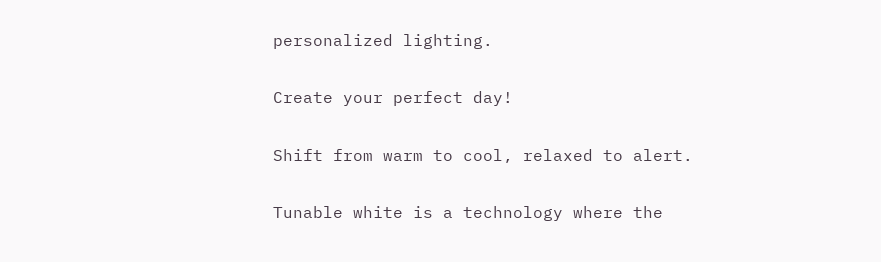personalized lighting.

Create your perfect day!

Shift from warm to cool, relaxed to alert.

Tunable white is a technology where the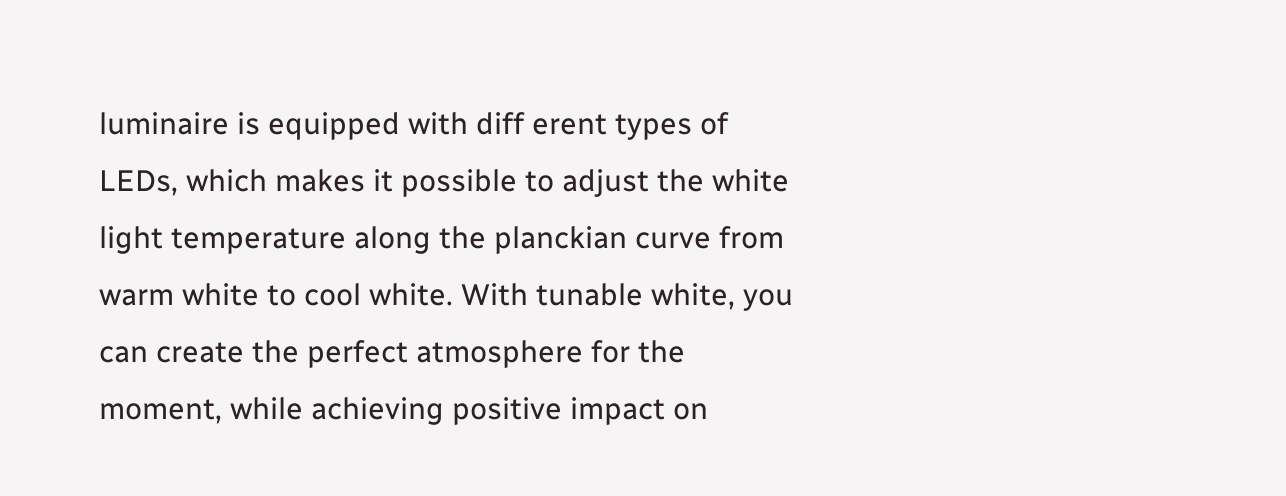luminaire is equipped with diff erent types of LEDs, which makes it possible to adjust the white light temperature along the planckian curve from warm white to cool white. With tunable white, you can create the perfect atmosphere for the moment, while achieving positive impact on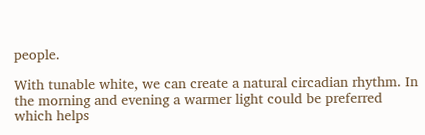people.

With tunable white, we can create a natural circadian rhythm. In the morning and evening a warmer light could be preferred which helps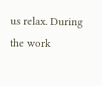us relax. During the work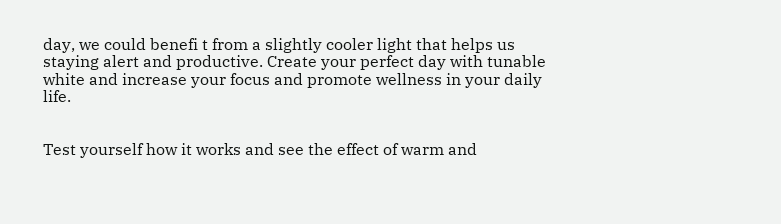day, we could benefi t from a slightly cooler light that helps us staying alert and productive. Create your perfect day with tunable white and increase your focus and promote wellness in your daily life.


Test yourself how it works and see the effect of warm and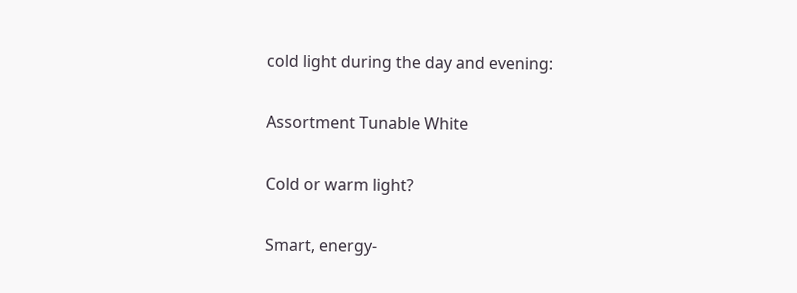cold light during the day and evening:

Assortment Tunable White

Cold or warm light?

Smart, energy-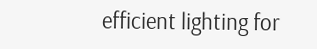efficient lighting for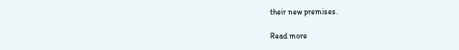their new premises.

Read more